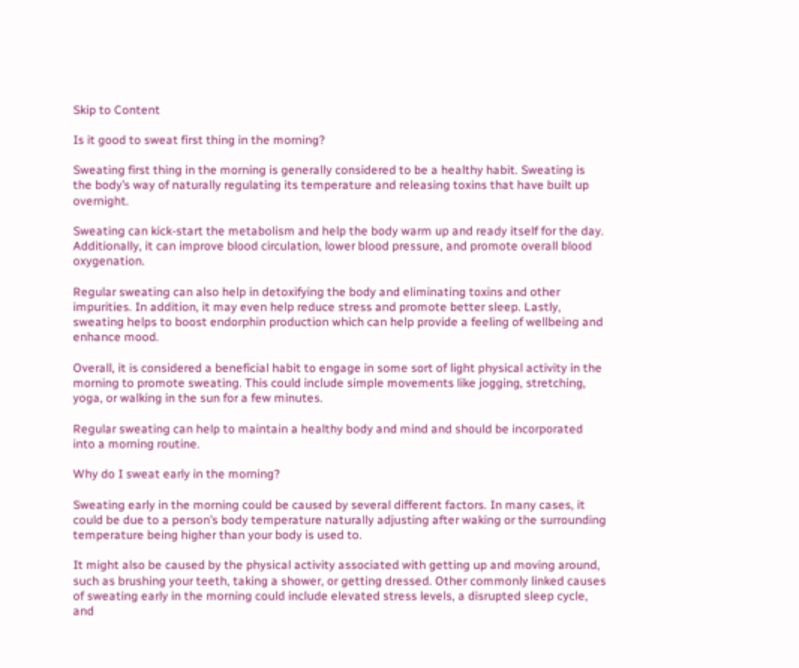Skip to Content

Is it good to sweat first thing in the morning?

Sweating first thing in the morning is generally considered to be a healthy habit. Sweating is the body’s way of naturally regulating its temperature and releasing toxins that have built up overnight.

Sweating can kick-start the metabolism and help the body warm up and ready itself for the day. Additionally, it can improve blood circulation, lower blood pressure, and promote overall blood oxygenation.

Regular sweating can also help in detoxifying the body and eliminating toxins and other impurities. In addition, it may even help reduce stress and promote better sleep. Lastly, sweating helps to boost endorphin production which can help provide a feeling of wellbeing and enhance mood.

Overall, it is considered a beneficial habit to engage in some sort of light physical activity in the morning to promote sweating. This could include simple movements like jogging, stretching, yoga, or walking in the sun for a few minutes.

Regular sweating can help to maintain a healthy body and mind and should be incorporated into a morning routine.

Why do I sweat early in the morning?

Sweating early in the morning could be caused by several different factors. In many cases, it could be due to a person’s body temperature naturally adjusting after waking or the surrounding temperature being higher than your body is used to.

It might also be caused by the physical activity associated with getting up and moving around, such as brushing your teeth, taking a shower, or getting dressed. Other commonly linked causes of sweating early in the morning could include elevated stress levels, a disrupted sleep cycle, and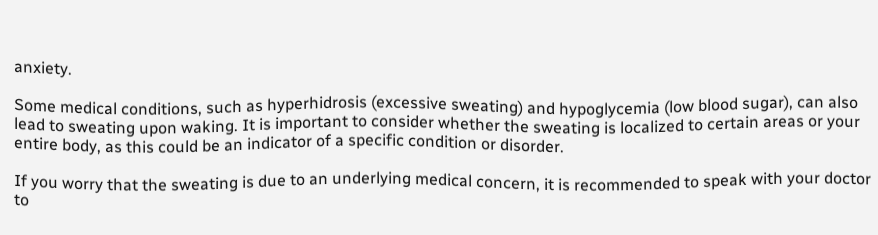anxiety.

Some medical conditions, such as hyperhidrosis (excessive sweating) and hypoglycemia (low blood sugar), can also lead to sweating upon waking. It is important to consider whether the sweating is localized to certain areas or your entire body, as this could be an indicator of a specific condition or disorder.

If you worry that the sweating is due to an underlying medical concern, it is recommended to speak with your doctor to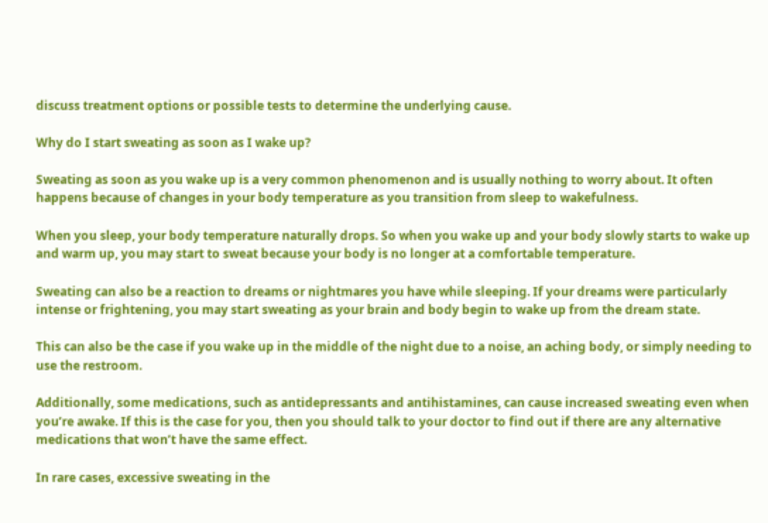discuss treatment options or possible tests to determine the underlying cause.

Why do I start sweating as soon as I wake up?

Sweating as soon as you wake up is a very common phenomenon and is usually nothing to worry about. It often happens because of changes in your body temperature as you transition from sleep to wakefulness.

When you sleep, your body temperature naturally drops. So when you wake up and your body slowly starts to wake up and warm up, you may start to sweat because your body is no longer at a comfortable temperature.

Sweating can also be a reaction to dreams or nightmares you have while sleeping. If your dreams were particularly intense or frightening, you may start sweating as your brain and body begin to wake up from the dream state.

This can also be the case if you wake up in the middle of the night due to a noise, an aching body, or simply needing to use the restroom.

Additionally, some medications, such as antidepressants and antihistamines, can cause increased sweating even when you’re awake. If this is the case for you, then you should talk to your doctor to find out if there are any alternative medications that won’t have the same effect.

In rare cases, excessive sweating in the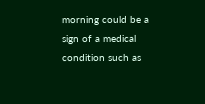morning could be a sign of a medical condition such as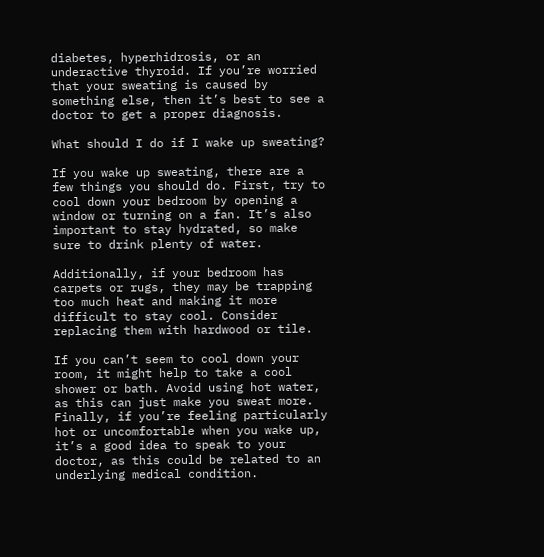diabetes, hyperhidrosis, or an underactive thyroid. If you’re worried that your sweating is caused by something else, then it’s best to see a doctor to get a proper diagnosis.

What should I do if I wake up sweating?

If you wake up sweating, there are a few things you should do. First, try to cool down your bedroom by opening a window or turning on a fan. It’s also important to stay hydrated, so make sure to drink plenty of water.

Additionally, if your bedroom has carpets or rugs, they may be trapping too much heat and making it more difficult to stay cool. Consider replacing them with hardwood or tile.

If you can’t seem to cool down your room, it might help to take a cool shower or bath. Avoid using hot water, as this can just make you sweat more. Finally, if you’re feeling particularly hot or uncomfortable when you wake up, it’s a good idea to speak to your doctor, as this could be related to an underlying medical condition.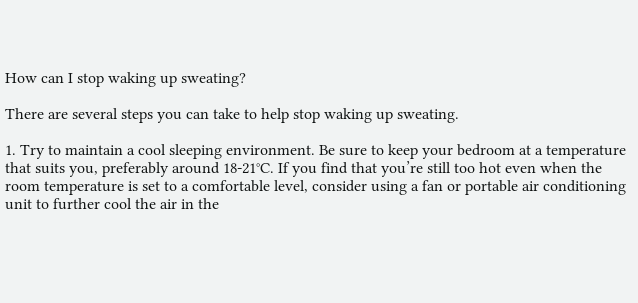How can I stop waking up sweating?

There are several steps you can take to help stop waking up sweating.

1. Try to maintain a cool sleeping environment. Be sure to keep your bedroom at a temperature that suits you, preferably around 18-21°C. If you find that you’re still too hot even when the room temperature is set to a comfortable level, consider using a fan or portable air conditioning unit to further cool the air in the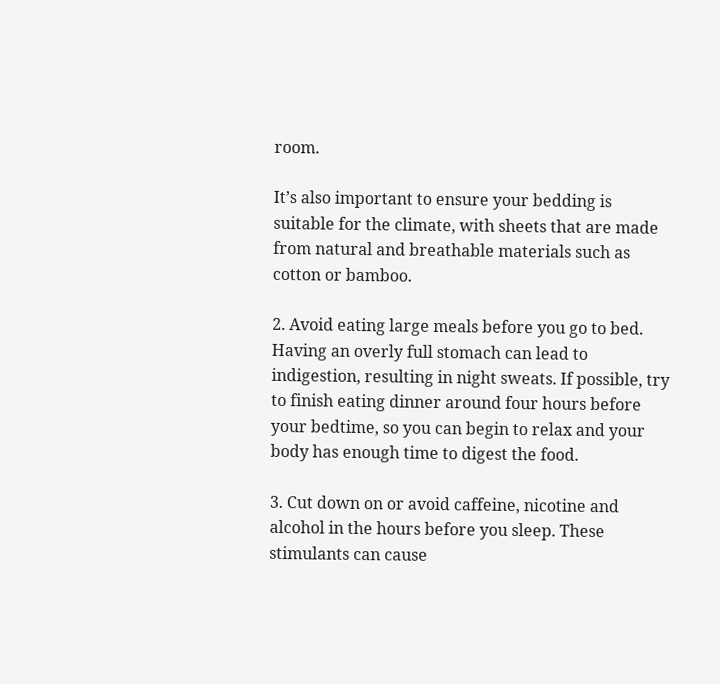room.

It’s also important to ensure your bedding is suitable for the climate, with sheets that are made from natural and breathable materials such as cotton or bamboo.

2. Avoid eating large meals before you go to bed. Having an overly full stomach can lead to indigestion, resulting in night sweats. If possible, try to finish eating dinner around four hours before your bedtime, so you can begin to relax and your body has enough time to digest the food.

3. Cut down on or avoid caffeine, nicotine and alcohol in the hours before you sleep. These stimulants can cause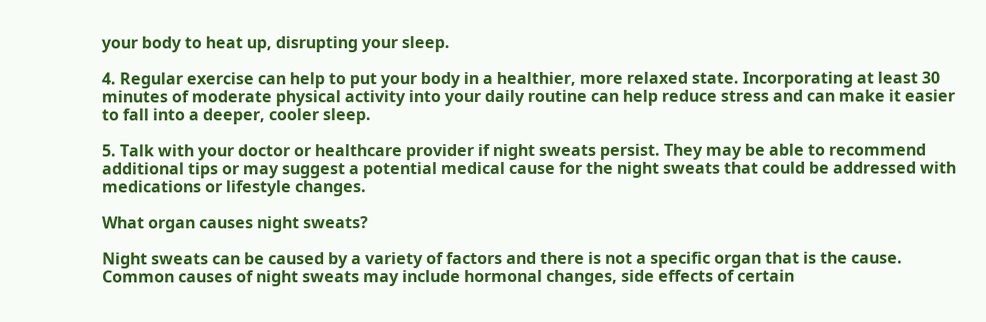your body to heat up, disrupting your sleep.

4. Regular exercise can help to put your body in a healthier, more relaxed state. Incorporating at least 30 minutes of moderate physical activity into your daily routine can help reduce stress and can make it easier to fall into a deeper, cooler sleep.

5. Talk with your doctor or healthcare provider if night sweats persist. They may be able to recommend additional tips or may suggest a potential medical cause for the night sweats that could be addressed with medications or lifestyle changes.

What organ causes night sweats?

Night sweats can be caused by a variety of factors and there is not a specific organ that is the cause. Common causes of night sweats may include hormonal changes, side effects of certain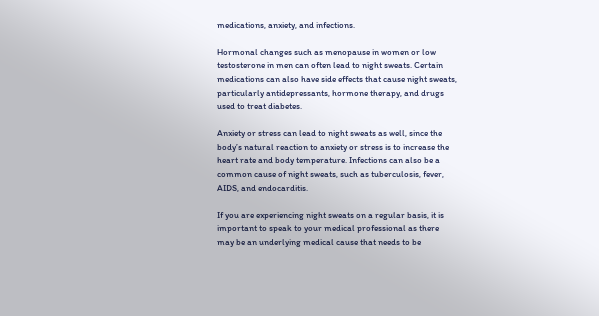medications, anxiety, and infections.

Hormonal changes such as menopause in women or low testosterone in men can often lead to night sweats. Certain medications can also have side effects that cause night sweats, particularly antidepressants, hormone therapy, and drugs used to treat diabetes.

Anxiety or stress can lead to night sweats as well, since the body’s natural reaction to anxiety or stress is to increase the heart rate and body temperature. Infections can also be a common cause of night sweats, such as tuberculosis, fever, AIDS, and endocarditis.

If you are experiencing night sweats on a regular basis, it is important to speak to your medical professional as there may be an underlying medical cause that needs to be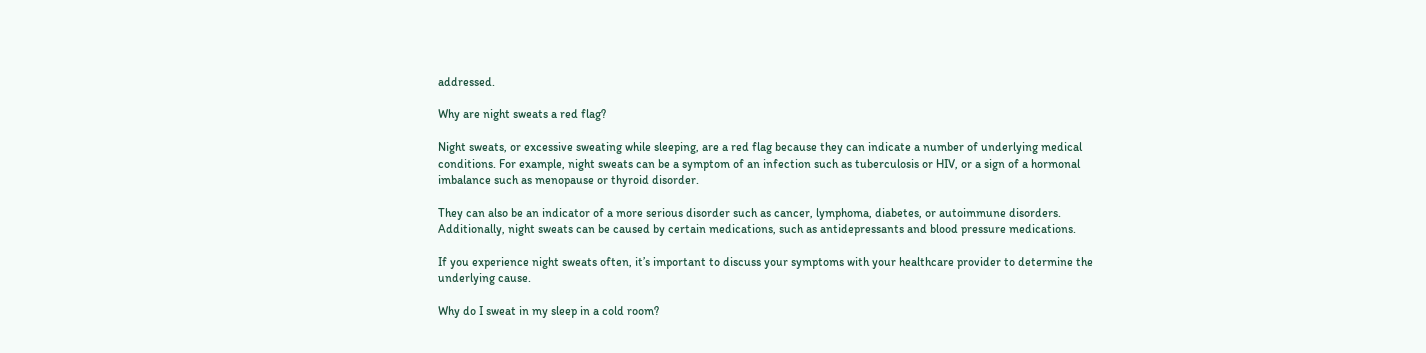addressed.

Why are night sweats a red flag?

Night sweats, or excessive sweating while sleeping, are a red flag because they can indicate a number of underlying medical conditions. For example, night sweats can be a symptom of an infection such as tuberculosis or HIV, or a sign of a hormonal imbalance such as menopause or thyroid disorder.

They can also be an indicator of a more serious disorder such as cancer, lymphoma, diabetes, or autoimmune disorders. Additionally, night sweats can be caused by certain medications, such as antidepressants and blood pressure medications.

If you experience night sweats often, it’s important to discuss your symptoms with your healthcare provider to determine the underlying cause.

Why do I sweat in my sleep in a cold room?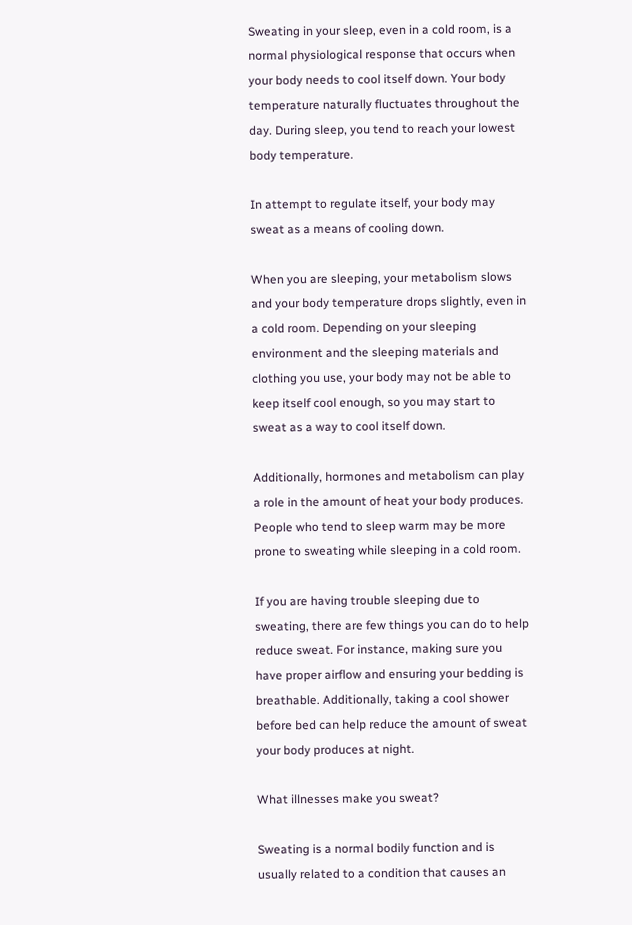Sweating in your sleep, even in a cold room, is a normal physiological response that occurs when your body needs to cool itself down. Your body temperature naturally fluctuates throughout the day. During sleep, you tend to reach your lowest body temperature.

In attempt to regulate itself, your body may sweat as a means of cooling down.

When you are sleeping, your metabolism slows and your body temperature drops slightly, even in a cold room. Depending on your sleeping environment and the sleeping materials and clothing you use, your body may not be able to keep itself cool enough, so you may start to sweat as a way to cool itself down.

Additionally, hormones and metabolism can play a role in the amount of heat your body produces. People who tend to sleep warm may be more prone to sweating while sleeping in a cold room.

If you are having trouble sleeping due to sweating, there are few things you can do to help reduce sweat. For instance, making sure you have proper airflow and ensuring your bedding is breathable. Additionally, taking a cool shower before bed can help reduce the amount of sweat your body produces at night.

What illnesses make you sweat?

Sweating is a normal bodily function and is usually related to a condition that causes an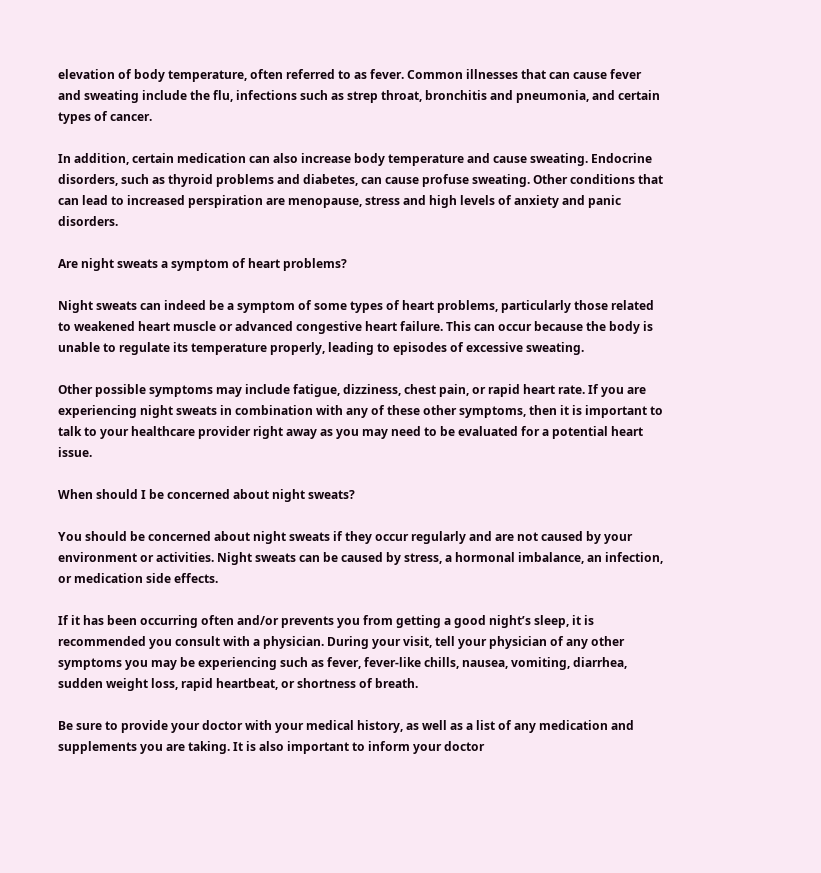elevation of body temperature, often referred to as fever. Common illnesses that can cause fever and sweating include the flu, infections such as strep throat, bronchitis and pneumonia, and certain types of cancer.

In addition, certain medication can also increase body temperature and cause sweating. Endocrine disorders, such as thyroid problems and diabetes, can cause profuse sweating. Other conditions that can lead to increased perspiration are menopause, stress and high levels of anxiety and panic disorders.

Are night sweats a symptom of heart problems?

Night sweats can indeed be a symptom of some types of heart problems, particularly those related to weakened heart muscle or advanced congestive heart failure. This can occur because the body is unable to regulate its temperature properly, leading to episodes of excessive sweating.

Other possible symptoms may include fatigue, dizziness, chest pain, or rapid heart rate. If you are experiencing night sweats in combination with any of these other symptoms, then it is important to talk to your healthcare provider right away as you may need to be evaluated for a potential heart issue.

When should I be concerned about night sweats?

You should be concerned about night sweats if they occur regularly and are not caused by your environment or activities. Night sweats can be caused by stress, a hormonal imbalance, an infection, or medication side effects.

If it has been occurring often and/or prevents you from getting a good night’s sleep, it is recommended you consult with a physician. During your visit, tell your physician of any other symptoms you may be experiencing such as fever, fever-like chills, nausea, vomiting, diarrhea, sudden weight loss, rapid heartbeat, or shortness of breath.

Be sure to provide your doctor with your medical history, as well as a list of any medication and supplements you are taking. It is also important to inform your doctor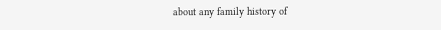about any family history of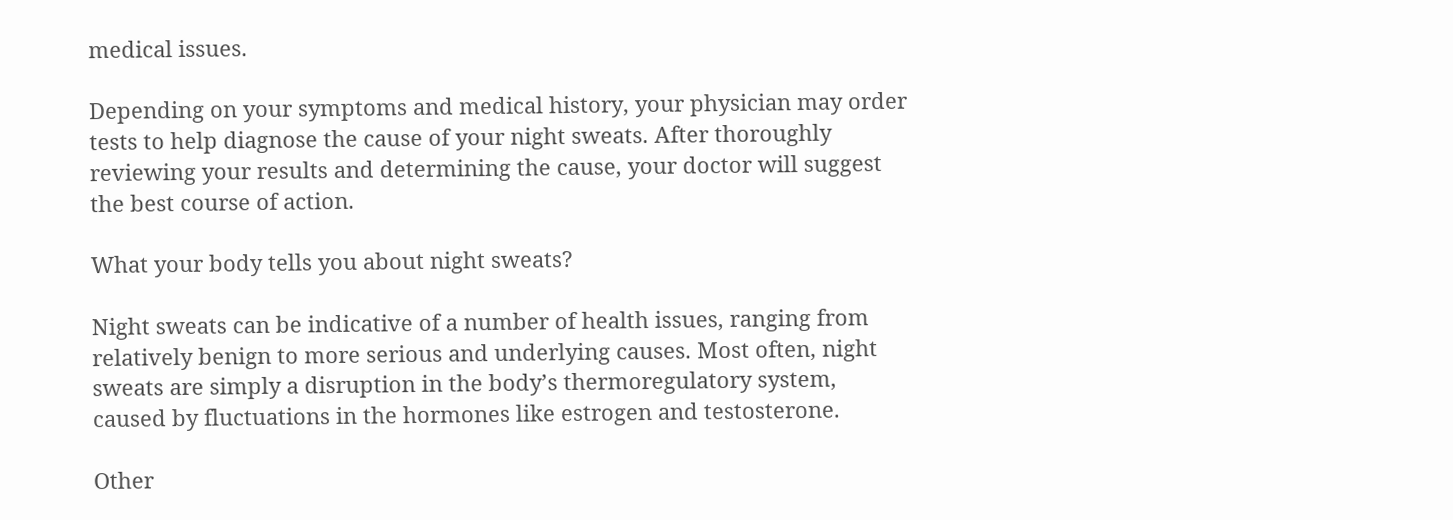medical issues.

Depending on your symptoms and medical history, your physician may order tests to help diagnose the cause of your night sweats. After thoroughly reviewing your results and determining the cause, your doctor will suggest the best course of action.

What your body tells you about night sweats?

Night sweats can be indicative of a number of health issues, ranging from relatively benign to more serious and underlying causes. Most often, night sweats are simply a disruption in the body’s thermoregulatory system, caused by fluctuations in the hormones like estrogen and testosterone.

Other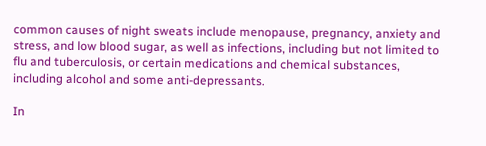common causes of night sweats include menopause, pregnancy, anxiety and stress, and low blood sugar, as well as infections, including but not limited to flu and tuberculosis, or certain medications and chemical substances, including alcohol and some anti-depressants.

In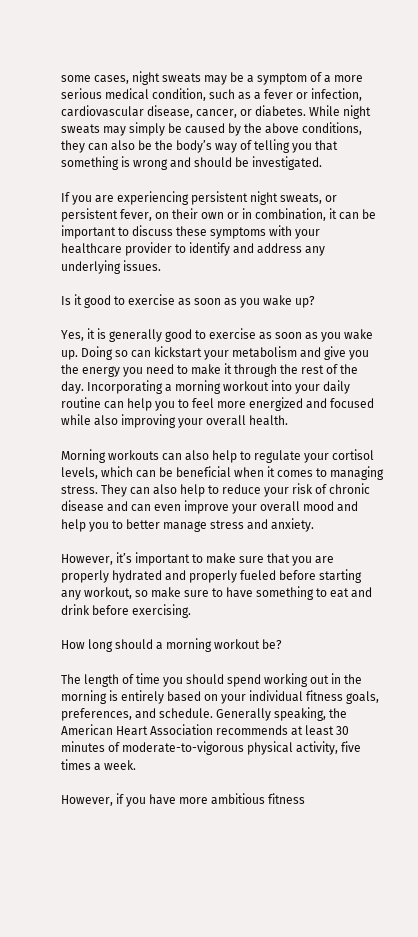some cases, night sweats may be a symptom of a more serious medical condition, such as a fever or infection, cardiovascular disease, cancer, or diabetes. While night sweats may simply be caused by the above conditions, they can also be the body’s way of telling you that something is wrong and should be investigated.

If you are experiencing persistent night sweats, or persistent fever, on their own or in combination, it can be important to discuss these symptoms with your healthcare provider to identify and address any underlying issues.

Is it good to exercise as soon as you wake up?

Yes, it is generally good to exercise as soon as you wake up. Doing so can kickstart your metabolism and give you the energy you need to make it through the rest of the day. Incorporating a morning workout into your daily routine can help you to feel more energized and focused while also improving your overall health.

Morning workouts can also help to regulate your cortisol levels, which can be beneficial when it comes to managing stress. They can also help to reduce your risk of chronic disease and can even improve your overall mood and help you to better manage stress and anxiety.

However, it’s important to make sure that you are properly hydrated and properly fueled before starting any workout, so make sure to have something to eat and drink before exercising.

How long should a morning workout be?

The length of time you should spend working out in the morning is entirely based on your individual fitness goals, preferences, and schedule. Generally speaking, the American Heart Association recommends at least 30 minutes of moderate-to-vigorous physical activity, five times a week.

However, if you have more ambitious fitness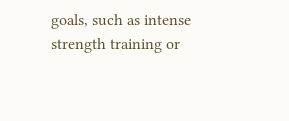goals, such as intense strength training or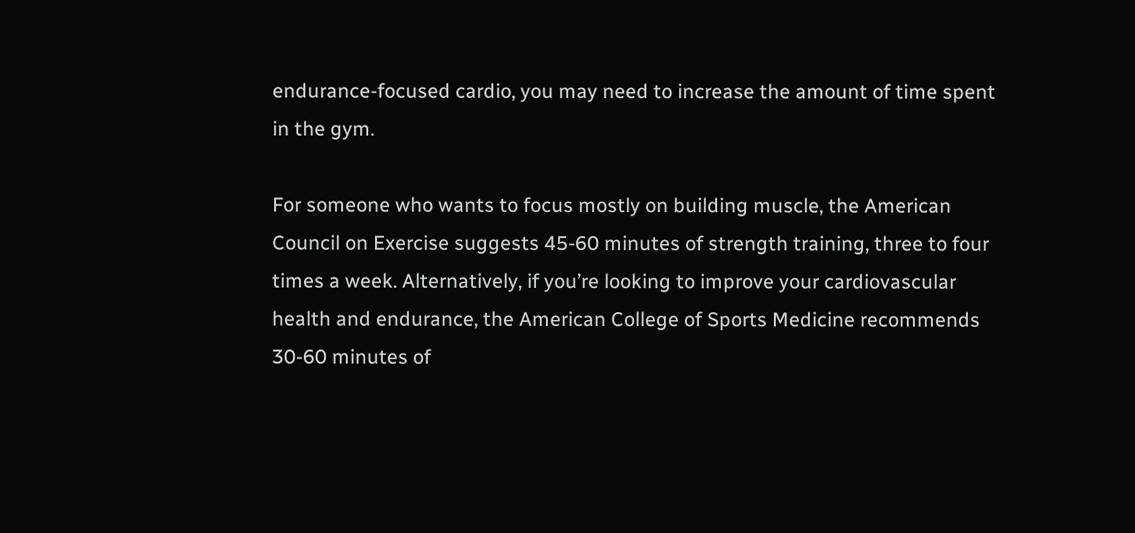endurance-focused cardio, you may need to increase the amount of time spent in the gym.

For someone who wants to focus mostly on building muscle, the American Council on Exercise suggests 45-60 minutes of strength training, three to four times a week. Alternatively, if you’re looking to improve your cardiovascular health and endurance, the American College of Sports Medicine recommends 30-60 minutes of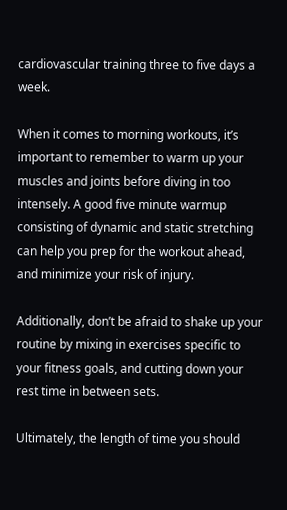cardiovascular training three to five days a week.

When it comes to morning workouts, it’s important to remember to warm up your muscles and joints before diving in too intensely. A good five minute warmup consisting of dynamic and static stretching can help you prep for the workout ahead, and minimize your risk of injury.

Additionally, don’t be afraid to shake up your routine by mixing in exercises specific to your fitness goals, and cutting down your rest time in between sets.

Ultimately, the length of time you should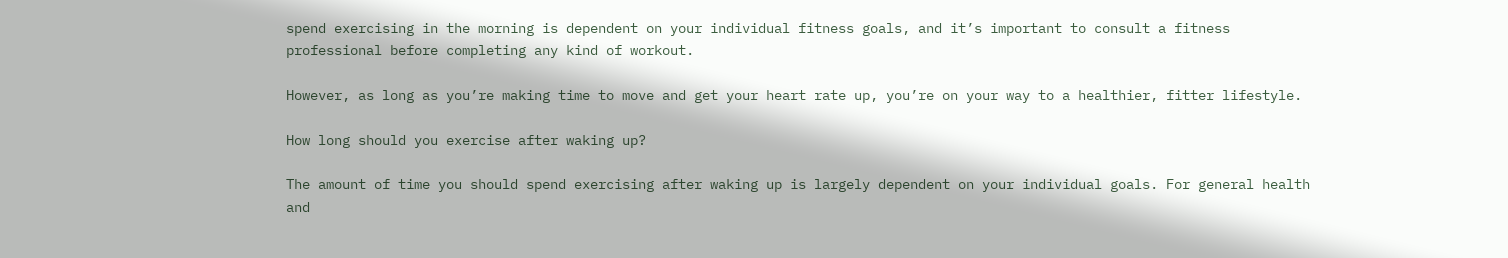spend exercising in the morning is dependent on your individual fitness goals, and it’s important to consult a fitness professional before completing any kind of workout.

However, as long as you’re making time to move and get your heart rate up, you’re on your way to a healthier, fitter lifestyle.

How long should you exercise after waking up?

The amount of time you should spend exercising after waking up is largely dependent on your individual goals. For general health and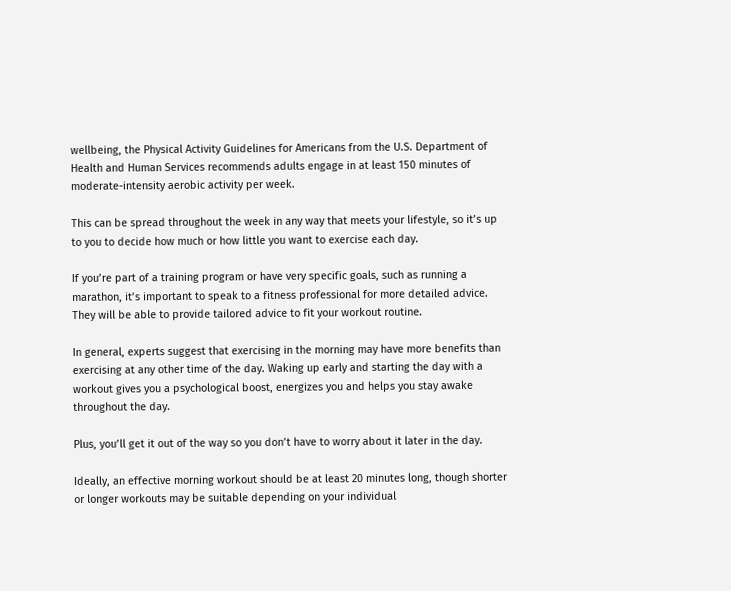wellbeing, the Physical Activity Guidelines for Americans from the U.S. Department of Health and Human Services recommends adults engage in at least 150 minutes of moderate-intensity aerobic activity per week.

This can be spread throughout the week in any way that meets your lifestyle, so it’s up to you to decide how much or how little you want to exercise each day.

If you’re part of a training program or have very specific goals, such as running a marathon, it’s important to speak to a fitness professional for more detailed advice. They will be able to provide tailored advice to fit your workout routine.

In general, experts suggest that exercising in the morning may have more benefits than exercising at any other time of the day. Waking up early and starting the day with a workout gives you a psychological boost, energizes you and helps you stay awake throughout the day.

Plus, you’ll get it out of the way so you don’t have to worry about it later in the day.

Ideally, an effective morning workout should be at least 20 minutes long, though shorter or longer workouts may be suitable depending on your individual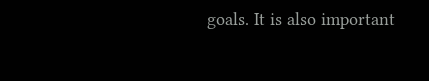goals. It is also important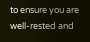to ensure you are well-rested and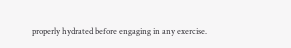properly hydrated before engaging in any exercise.